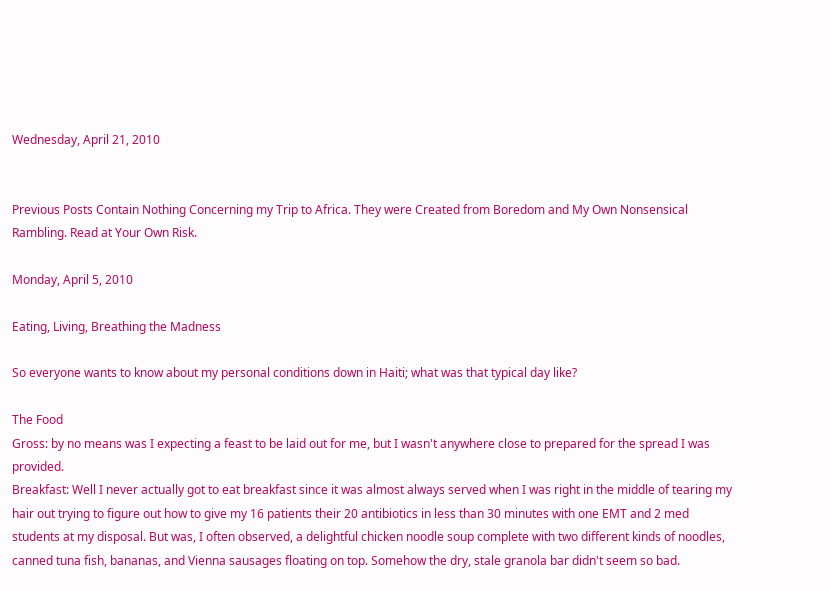Wednesday, April 21, 2010


Previous Posts Contain Nothing Concerning my Trip to Africa. They were Created from Boredom and My Own Nonsensical Rambling. Read at Your Own Risk.

Monday, April 5, 2010

Eating, Living, Breathing the Madness

So everyone wants to know about my personal conditions down in Haiti; what was that typical day like?

The Food
Gross: by no means was I expecting a feast to be laid out for me, but I wasn't anywhere close to prepared for the spread I was provided.
Breakfast: Well I never actually got to eat breakfast since it was almost always served when I was right in the middle of tearing my hair out trying to figure out how to give my 16 patients their 20 antibiotics in less than 30 minutes with one EMT and 2 med students at my disposal. But was, I often observed, a delightful chicken noodle soup complete with two different kinds of noodles, canned tuna fish, bananas, and Vienna sausages floating on top. Somehow the dry, stale granola bar didn't seem so bad.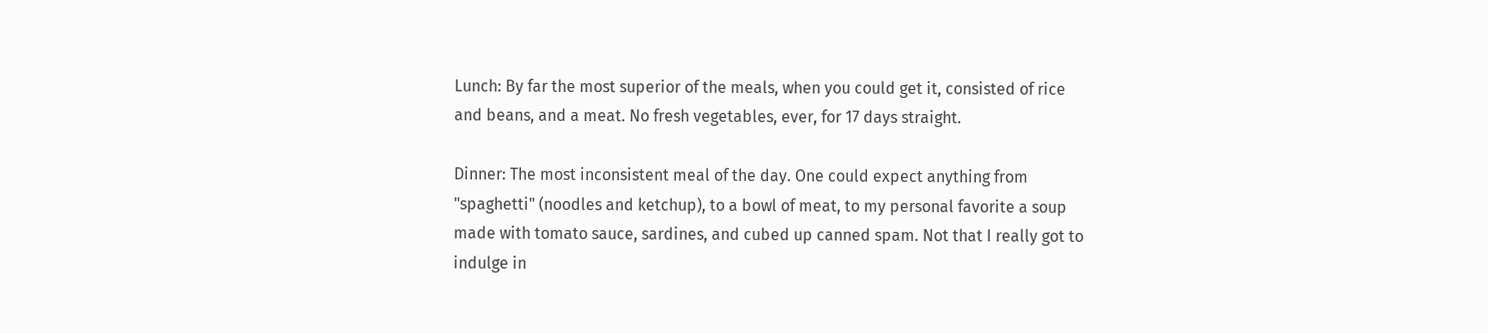Lunch: By far the most superior of the meals, when you could get it, consisted of rice and beans, and a meat. No fresh vegetables, ever, for 17 days straight.

Dinner: The most inconsistent meal of the day. One could expect anything from "spaghetti" (noodles and ketchup), to a bowl of meat, to my personal favorite a soup made with tomato sauce, sardines, and cubed up canned spam. Not that I really got to indulge in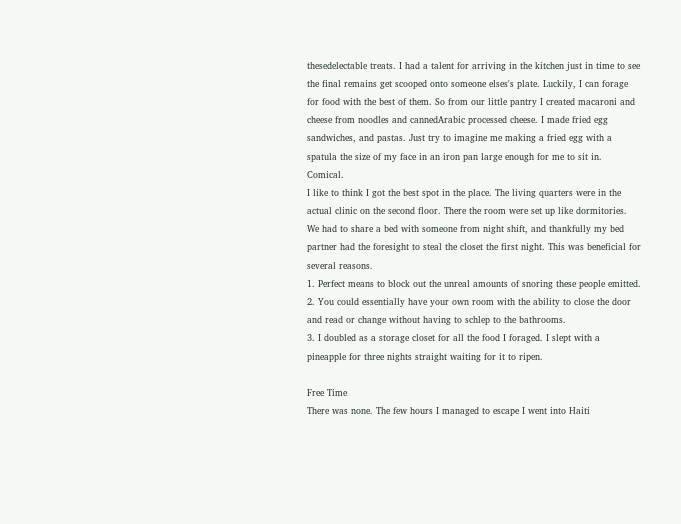thesedelectable treats. I had a talent for arriving in the kitchen just in time to see the final remains get scooped onto someone elses's plate. Luckily, I can forage for food with the best of them. So from our little pantry I created macaroni and cheese from noodles and cannedArabic processed cheese. I made fried egg sandwiches, and pastas. Just try to imagine me making a fried egg with a spatula the size of my face in an iron pan large enough for me to sit in. Comical.
I like to think I got the best spot in the place. The living quarters were in the actual clinic on the second floor. There the room were set up like dormitories. We had to share a bed with someone from night shift, and thankfully my bed partner had the foresight to steal the closet the first night. This was beneficial for several reasons.
1. Perfect means to block out the unreal amounts of snoring these people emitted.
2. You could essentially have your own room with the ability to close the door and read or change without having to schlep to the bathrooms.
3. I doubled as a storage closet for all the food I foraged. I slept with a pineapple for three nights straight waiting for it to ripen.

Free Time
There was none. The few hours I managed to escape I went into Haiti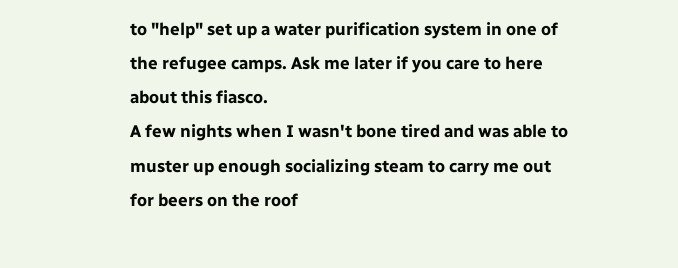to "help" set up a water purification system in one of the refugee camps. Ask me later if you care to here about this fiasco.
A few nights when I wasn't bone tired and was able to muster up enough socializing steam to carry me out for beers on the roof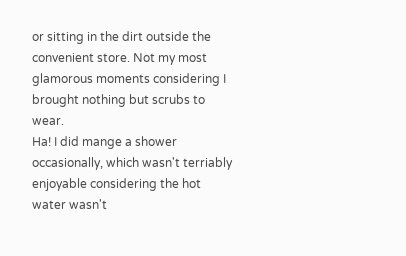or sitting in the dirt outside the convenient store. Not my most glamorous moments considering I brought nothing but scrubs to wear.
Ha! I did mange a shower occasionally, which wasn't terriably enjoyable considering the hot water wasn't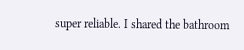super reliable. I shared the bathroom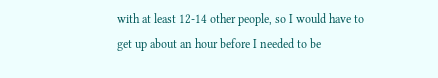with at least 12-14 other people, so I would have to get up about an hour before I needed to be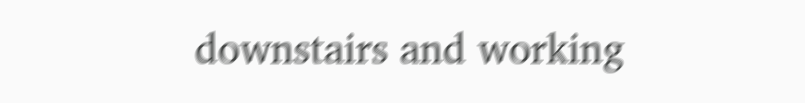downstairs and working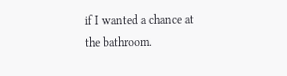if I wanted a chance at the bathroom.